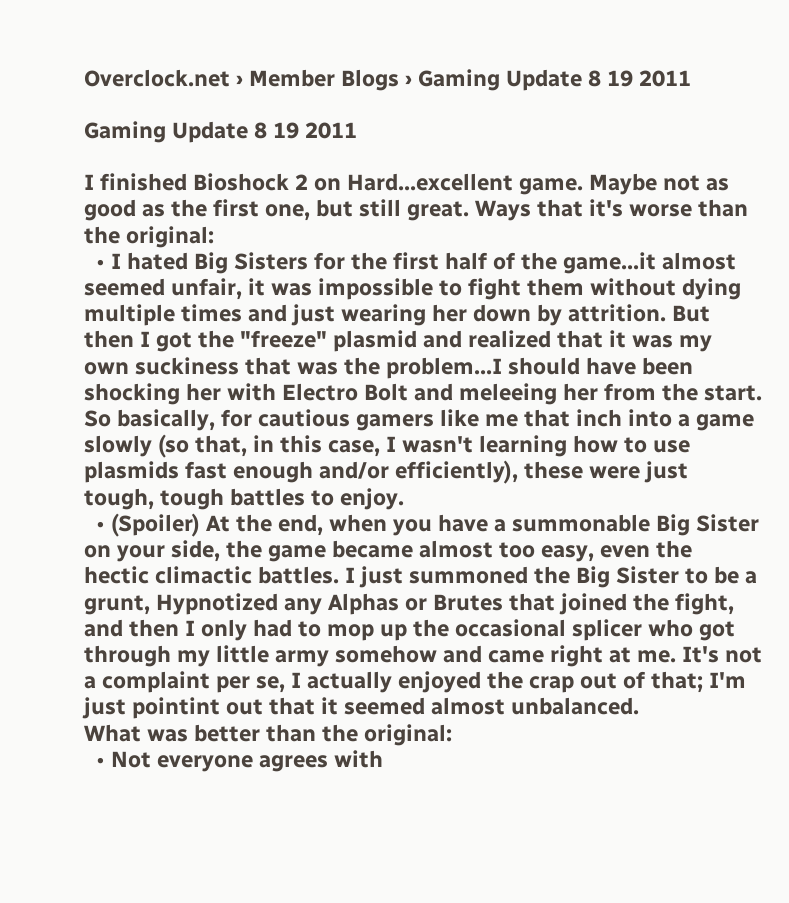Overclock.net › Member Blogs › Gaming Update 8 19 2011

Gaming Update 8 19 2011

I finished Bioshock 2 on Hard...excellent game. Maybe not as good as the first one, but still great. Ways that it's worse than the original:
  • I hated Big Sisters for the first half of the game...it almost seemed unfair, it was impossible to fight them without dying multiple times and just wearing her down by attrition. But then I got the "freeze" plasmid and realized that it was my own suckiness that was the problem...I should have been shocking her with Electro Bolt and meleeing her from the start. So basically, for cautious gamers like me that inch into a game slowly (so that, in this case, I wasn't learning how to use plasmids fast enough and/or efficiently), these were just tough, tough battles to enjoy.
  • (Spoiler) At the end, when you have a summonable Big Sister on your side, the game became almost too easy, even the hectic climactic battles. I just summoned the Big Sister to be a grunt, Hypnotized any Alphas or Brutes that joined the fight, and then I only had to mop up the occasional splicer who got through my little army somehow and came right at me. It's not a complaint per se, I actually enjoyed the crap out of that; I'm just pointint out that it seemed almost unbalanced.
What was better than the original:
  • Not everyone agrees with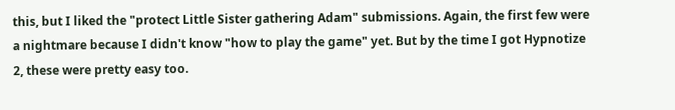this, but I liked the "protect Little Sister gathering Adam" submissions. Again, the first few were a nightmare because I didn't know "how to play the game" yet. But by the time I got Hypnotize 2, these were pretty easy too.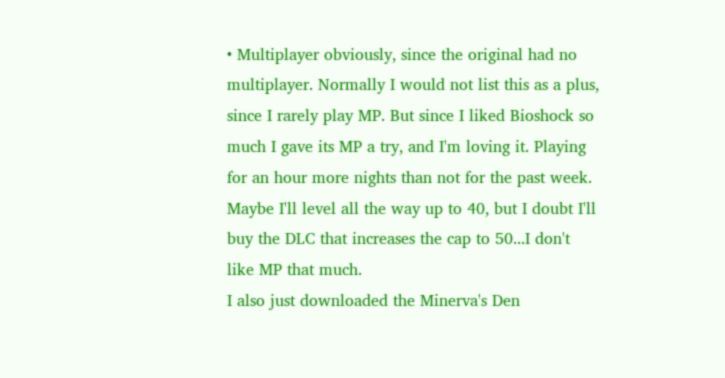• Multiplayer obviously, since the original had no multiplayer. Normally I would not list this as a plus, since I rarely play MP. But since I liked Bioshock so much I gave its MP a try, and I'm loving it. Playing for an hour more nights than not for the past week. Maybe I'll level all the way up to 40, but I doubt I'll buy the DLC that increases the cap to 50...I don't like MP that much.
I also just downloaded the Minerva's Den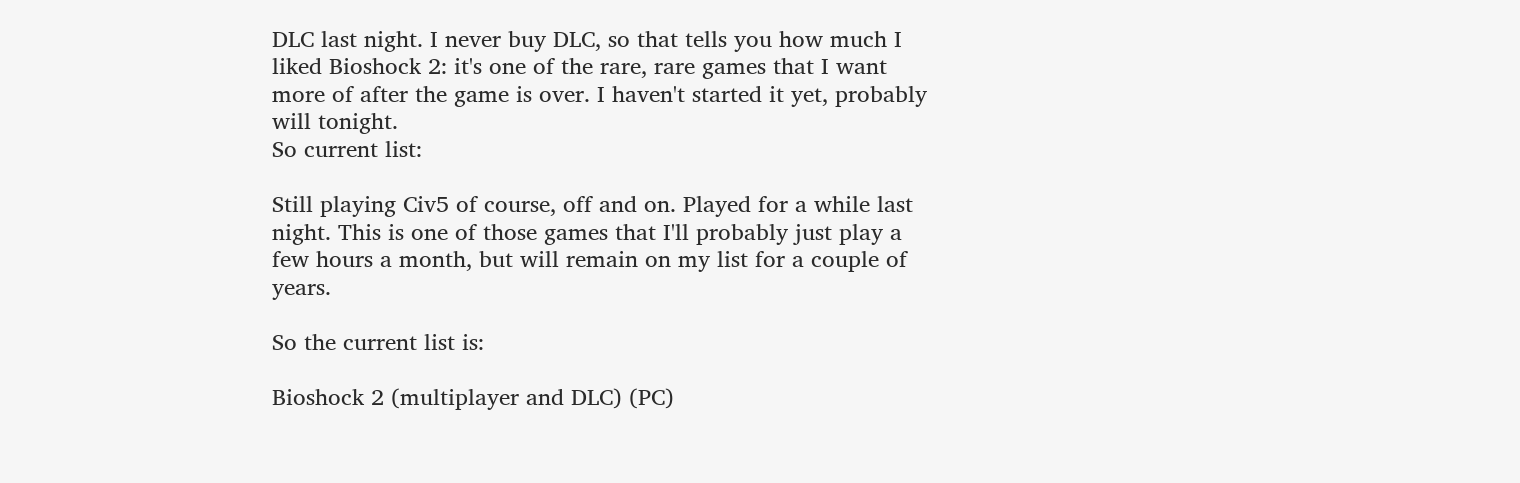DLC last night. I never buy DLC, so that tells you how much I liked Bioshock 2: it's one of the rare, rare games that I want more of after the game is over. I haven't started it yet, probably will tonight.
So current list:

Still playing Civ5 of course, off and on. Played for a while last night. This is one of those games that I'll probably just play a few hours a month, but will remain on my list for a couple of years.

So the current list is:

Bioshock 2 (multiplayer and DLC) (PC)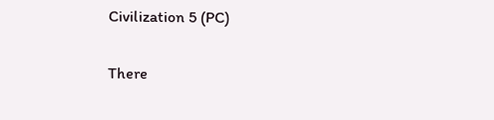Civilization 5 (PC)


There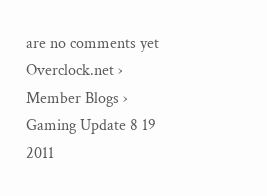are no comments yet
Overclock.net › Member Blogs › Gaming Update 8 19 2011